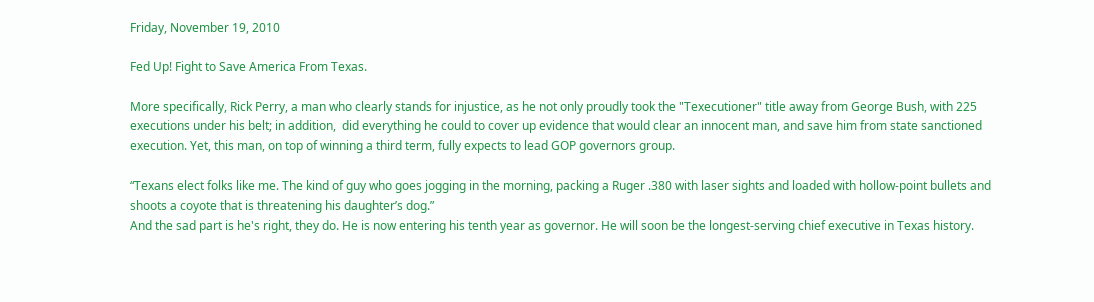Friday, November 19, 2010

Fed Up! Fight to Save America From Texas.

More specifically, Rick Perry, a man who clearly stands for injustice, as he not only proudly took the "Texecutioner" title away from George Bush, with 225 executions under his belt; in addition,  did everything he could to cover up evidence that would clear an innocent man, and save him from state sanctioned execution. Yet, this man, on top of winning a third term, fully expects to lead GOP governors group.

“Texans elect folks like me. The kind of guy who goes jogging in the morning, packing a Ruger .380 with laser sights and loaded with hollow-point bullets and shoots a coyote that is threatening his daughter’s dog.”
And the sad part is he's right, they do. He is now entering his tenth year as governor. He will soon be the longest-serving chief executive in Texas history.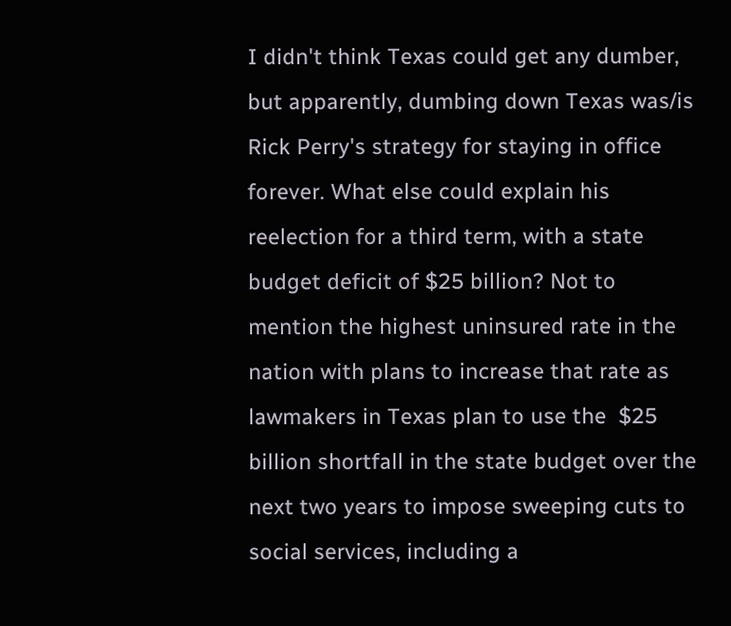I didn't think Texas could get any dumber, but apparently, dumbing down Texas was/is Rick Perry's strategy for staying in office forever. What else could explain his reelection for a third term, with a state budget deficit of $25 billion? Not to mention the highest uninsured rate in the nation with plans to increase that rate as lawmakers in Texas plan to use the  $25 billion shortfall in the state budget over the next two years to impose sweeping cuts to social services, including a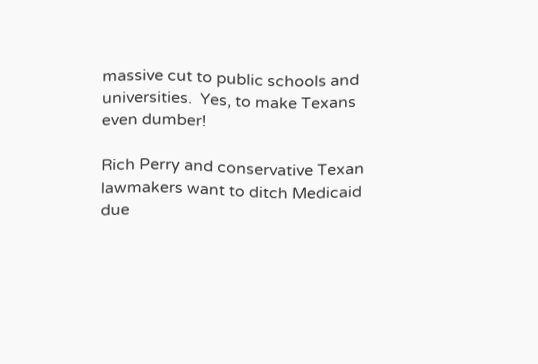massive cut to public schools and universities.  Yes, to make Texans even dumber!

Rich Perry and conservative Texan lawmakers want to ditch Medicaid due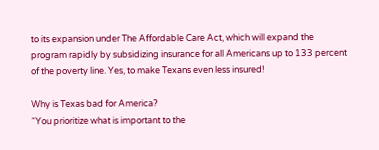to its expansion under The Affordable Care Act, which will expand the program rapidly by subsidizing insurance for all Americans up to 133 percent of the poverty line. Yes, to make Texans even less insured!

Why is Texas bad for America?
“You prioritize what is important to the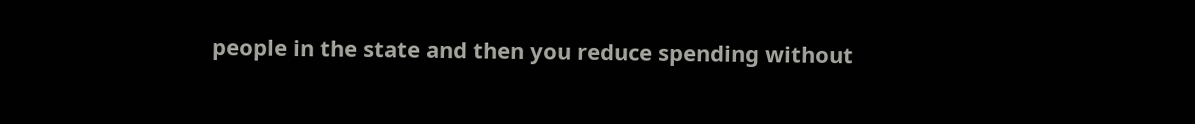people in the state and then you reduce spending without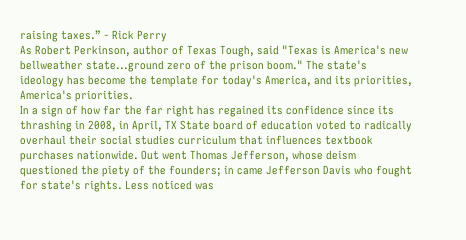raising taxes.” - Rick Perry
As Robert Perkinson, author of Texas Tough, said "Texas is America's new bellweather state...ground zero of the prison boom." The state's ideology has become the template for today's America, and its priorities, America's priorities.
In a sign of how far the far right has regained its confidence since its thrashing in 2008, in April, TX State board of education voted to radically overhaul their social studies curriculum that influences textbook purchases nationwide. Out went Thomas Jefferson, whose deism questioned the piety of the founders; in came Jefferson Davis who fought for state's rights. Less noticed was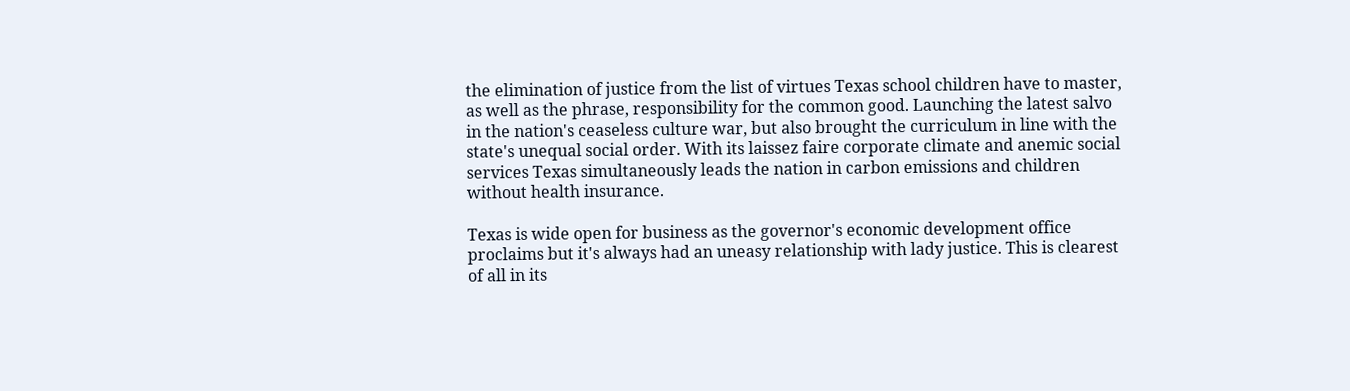the elimination of justice from the list of virtues Texas school children have to master, as well as the phrase, responsibility for the common good. Launching the latest salvo in the nation's ceaseless culture war, but also brought the curriculum in line with the state's unequal social order. With its laissez faire corporate climate and anemic social services Texas simultaneously leads the nation in carbon emissions and children without health insurance.

Texas is wide open for business as the governor's economic development office proclaims but it's always had an uneasy relationship with lady justice. This is clearest of all in its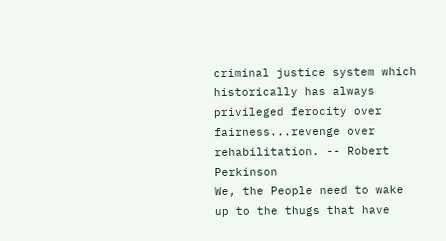criminal justice system which historically has always privileged ferocity over fairness...revenge over rehabilitation. -- Robert Perkinson
We, the People need to wake up to the thugs that have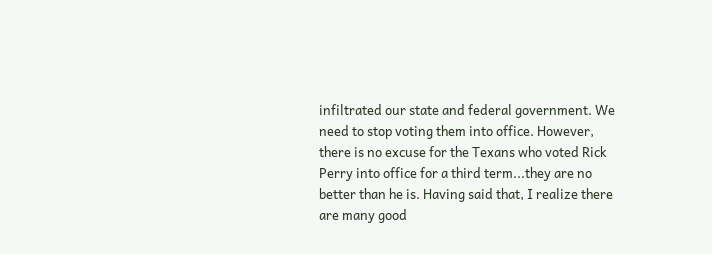infiltrated our state and federal government. We need to stop voting them into office. However, there is no excuse for the Texans who voted Rick Perry into office for a third term...they are no better than he is. Having said that, I realize there are many good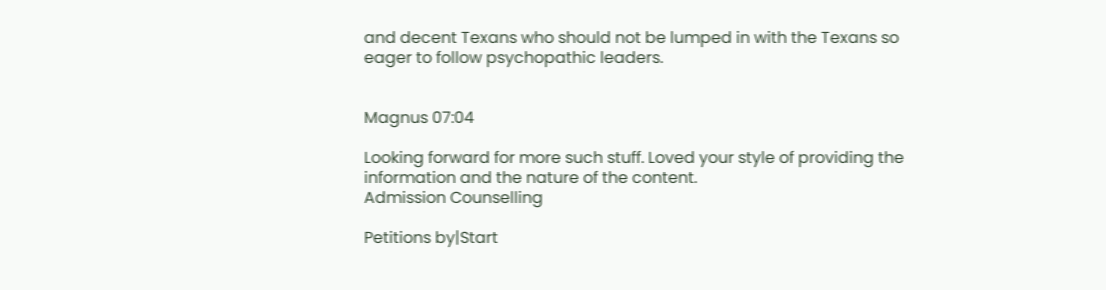and decent Texans who should not be lumped in with the Texans so eager to follow psychopathic leaders.


Magnus 07:04

Looking forward for more such stuff. Loved your style of providing the information and the nature of the content.
Admission Counselling

Petitions by|Start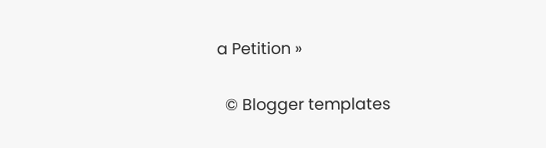a Petition »

  © Blogger templates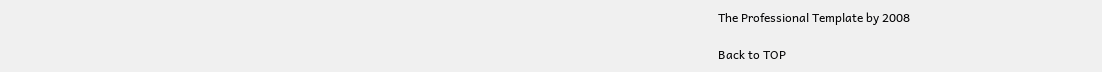The Professional Template by 2008

Back to TOP